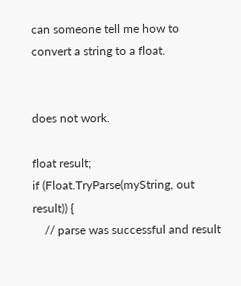can someone tell me how to convert a string to a float.


does not work.

float result;
if (Float.TryParse(myString, out result)) {
    // parse was successful and result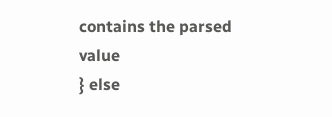contains the parsed value
} else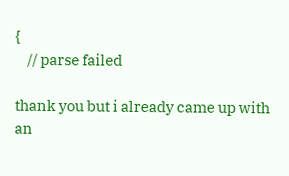{
    // parse failed

thank you but i already came up with an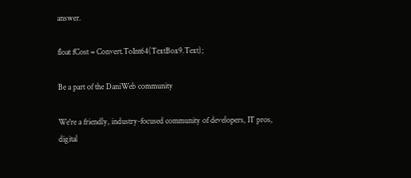answer.

float fCost = Convert.ToInt64(TextBox9.Text);

Be a part of the DaniWeb community

We're a friendly, industry-focused community of developers, IT pros, digital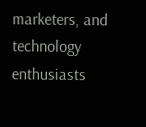marketers, and technology enthusiasts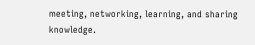meeting, networking, learning, and sharing knowledge.